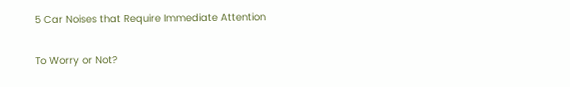5 Car Noises that Require Immediate Attention

To Worry or Not?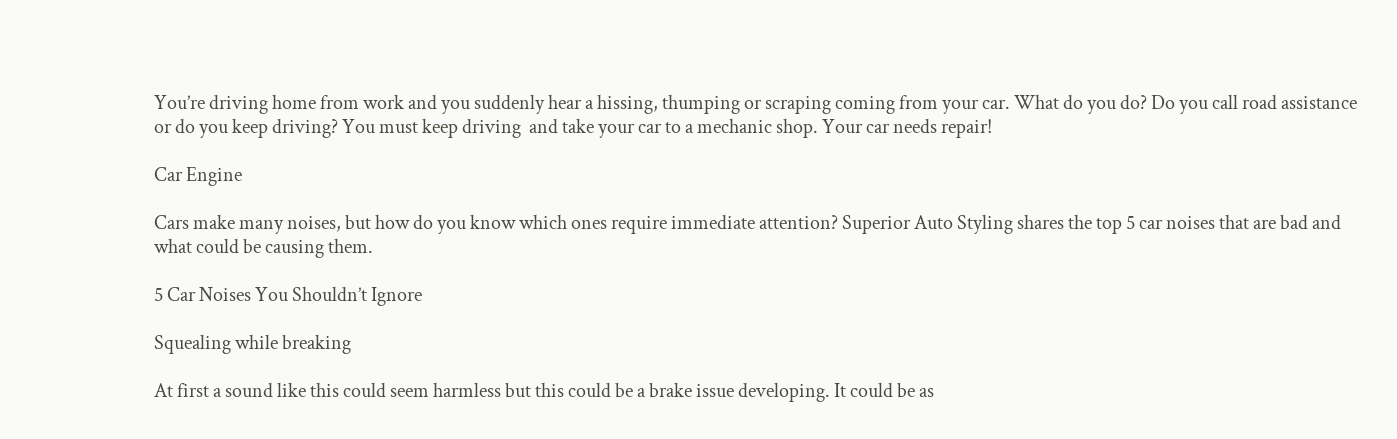You’re driving home from work and you suddenly hear a hissing, thumping or scraping coming from your car. What do you do? Do you call road assistance or do you keep driving? You must keep driving  and take your car to a mechanic shop. Your car needs repair!

Car Engine

Cars make many noises, but how do you know which ones require immediate attention? Superior Auto Styling shares the top 5 car noises that are bad and what could be causing them.

5 Car Noises You Shouldn’t Ignore

Squealing while breaking

At first a sound like this could seem harmless but this could be a brake issue developing. It could be as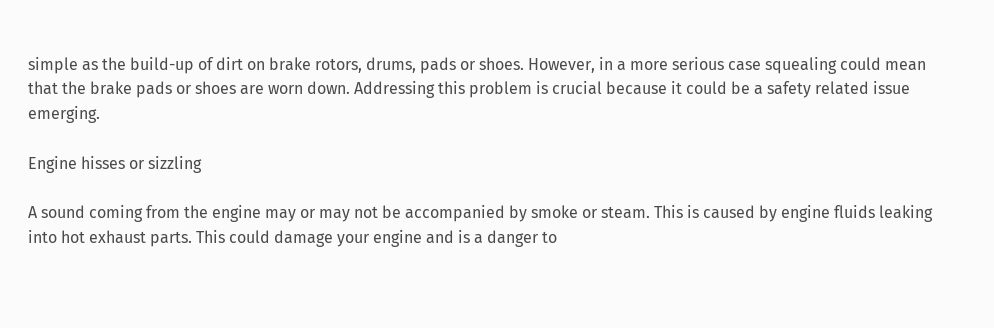simple as the build-up of dirt on brake rotors, drums, pads or shoes. However, in a more serious case squealing could mean that the brake pads or shoes are worn down. Addressing this problem is crucial because it could be a safety related issue emerging.

Engine hisses or sizzling

A sound coming from the engine may or may not be accompanied by smoke or steam. This is caused by engine fluids leaking into hot exhaust parts. This could damage your engine and is a danger to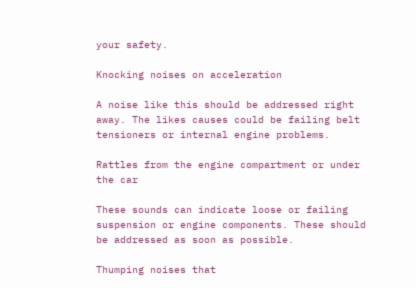your safety.

Knocking noises on acceleration

A noise like this should be addressed right away. The likes causes could be failing belt tensioners or internal engine problems.

Rattles from the engine compartment or under the car

These sounds can indicate loose or failing suspension or engine components. These should be addressed as soon as possible.

Thumping noises that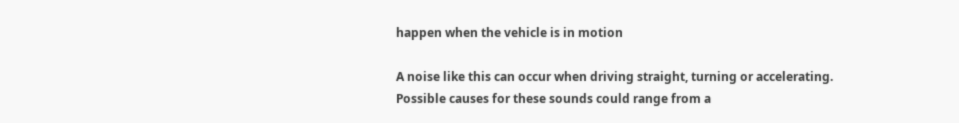happen when the vehicle is in motion

A noise like this can occur when driving straight, turning or accelerating. Possible causes for these sounds could range from a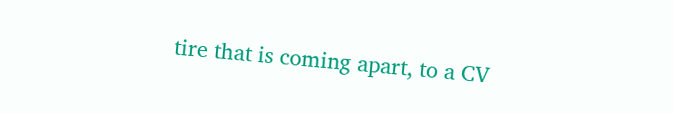tire that is coming apart, to a CV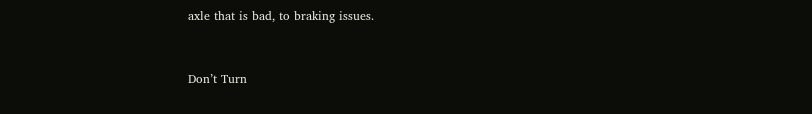axle that is bad, to braking issues.


Don’t Turn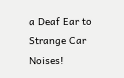a Deaf Ear to Strange Car Noises!